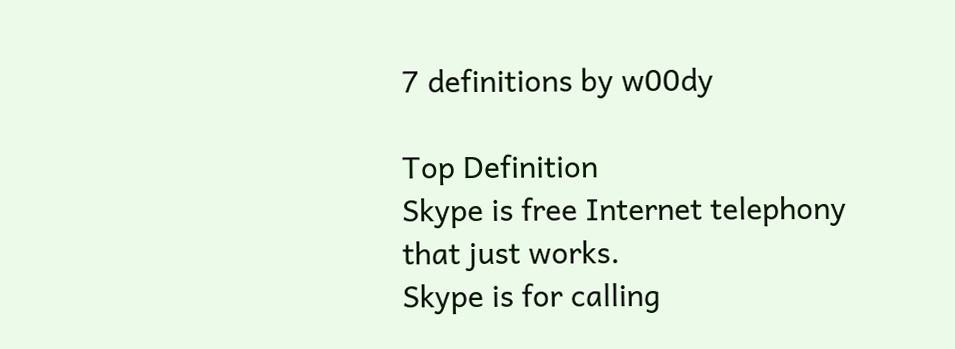7 definitions by w00dy

Top Definition
Skype is free Internet telephony
that just works.
Skype is for calling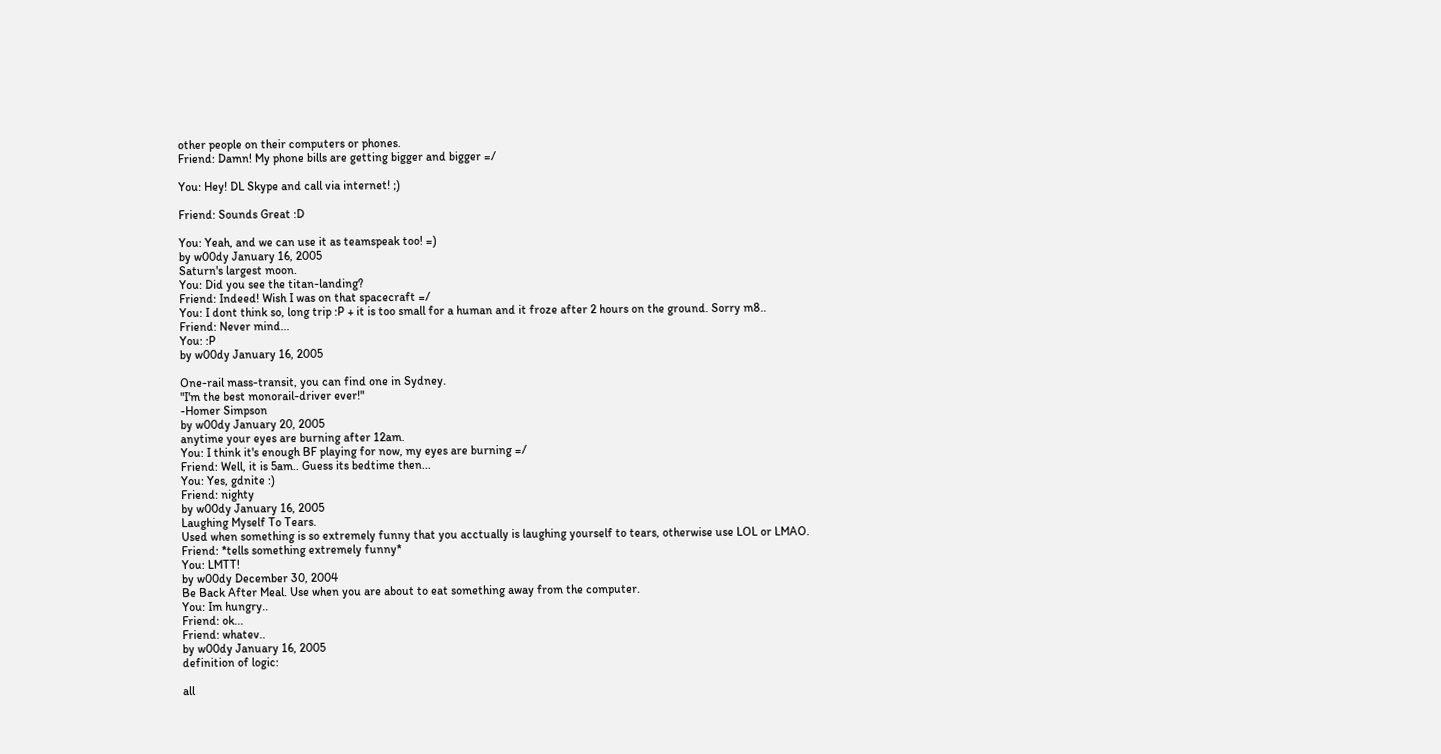other people on their computers or phones.
Friend: Damn! My phone bills are getting bigger and bigger =/

You: Hey! DL Skype and call via internet! ;)

Friend: Sounds Great :D

You: Yeah, and we can use it as teamspeak too! =)
by w00dy January 16, 2005
Saturn's largest moon.
You: Did you see the titan-landing?
Friend: Indeed! Wish I was on that spacecraft =/
You: I dont think so, long trip :P + it is too small for a human and it froze after 2 hours on the ground. Sorry m8..
Friend: Never mind...
You: :P
by w00dy January 16, 2005

One-rail mass-transit, you can find one in Sydney.
"I'm the best monorail-driver ever!"
-Homer Simpson
by w00dy January 20, 2005
anytime your eyes are burning after 12am.
You: I think it's enough BF playing for now, my eyes are burning =/
Friend: Well, it is 5am.. Guess its bedtime then...
You: Yes, gdnite :)
Friend: nighty
by w00dy January 16, 2005
Laughing Myself To Tears.
Used when something is so extremely funny that you acctually is laughing yourself to tears, otherwise use LOL or LMAO.
Friend: *tells something extremely funny*
You: LMTT!
by w00dy December 30, 2004
Be Back After Meal. Use when you are about to eat something away from the computer.
You: Im hungry..
Friend: ok...
Friend: whatev..
by w00dy January 16, 2005
definition of logic:

all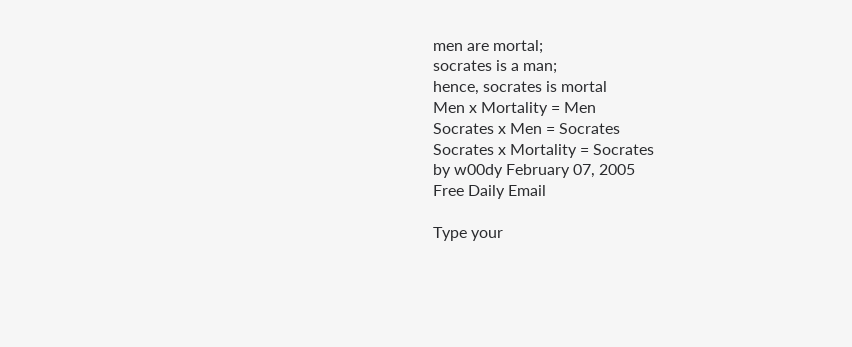men are mortal;
socrates is a man;
hence, socrates is mortal
Men x Mortality = Men
Socrates x Men = Socrates
Socrates x Mortality = Socrates
by w00dy February 07, 2005
Free Daily Email

Type your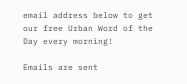email address below to get our free Urban Word of the Day every morning!

Emails are sent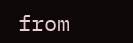from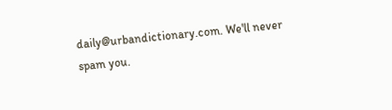daily@urbandictionary.com. We'll never spam you.